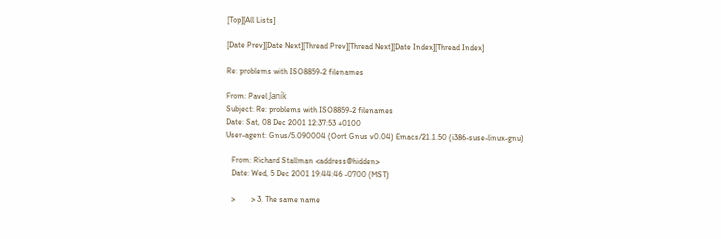[Top][All Lists]

[Date Prev][Date Next][Thread Prev][Thread Next][Date Index][Thread Index]

Re: problems with ISO8859-2 filenames

From: Pavel Janík
Subject: Re: problems with ISO8859-2 filenames
Date: Sat, 08 Dec 2001 12:37:53 +0100
User-agent: Gnus/5.090004 (Oort Gnus v0.04) Emacs/21.1.50 (i386-suse-linux-gnu)

   From: Richard Stallman <address@hidden>
   Date: Wed, 5 Dec 2001 19:44:46 -0700 (MST)

   >        > 3. The same name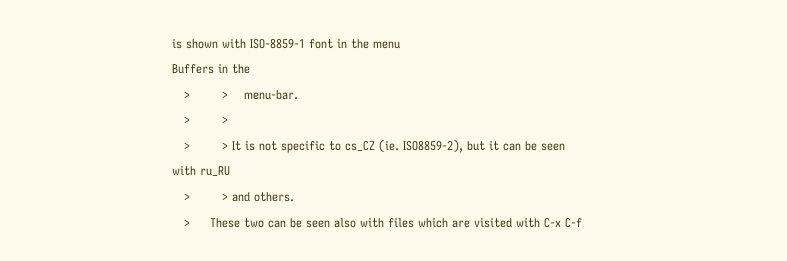is shown with ISO-8859-1 font in the menu
Buffers in the
   >        >    menu-bar.
   >        >
   >        > It is not specific to cs_CZ (ie. ISO8859-2), but it can be seen
with ru_RU
   >        > and others.
   >     These two can be seen also with files which are visited with C-x C-f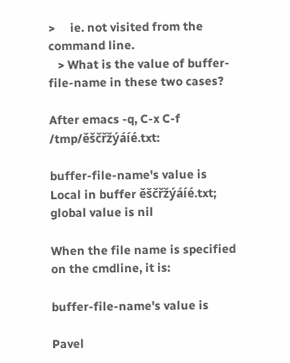>     ie. not visited from the command line.
   > What is the value of buffer-file-name in these two cases?

After emacs -q, C-x C-f /tmp/ěščřžýáíé.txt:

buffer-file-name's value is
Local in buffer ěščřžýáíé.txt; global value is nil

When the file name is specified on the cmdline, it is:

buffer-file-name's value is

Pavel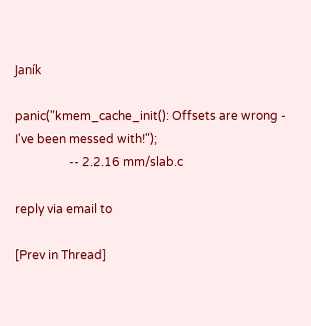Janík

panic("kmem_cache_init(): Offsets are wrong - I've been messed with!");
                  -- 2.2.16 mm/slab.c

reply via email to

[Prev in Thread]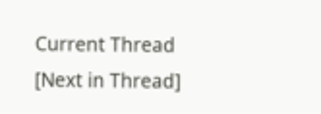Current Thread [Next in Thread]